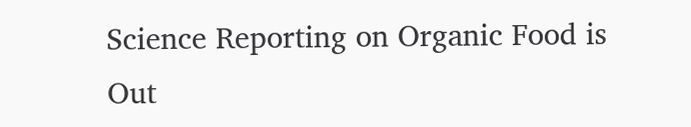Science Reporting on Organic Food is Out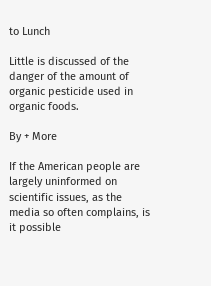to Lunch

Little is discussed of the danger of the amount of organic pesticide used in organic foods.

By + More

If the American people are largely uninformed on scientific issues, as the media so often complains, is it possible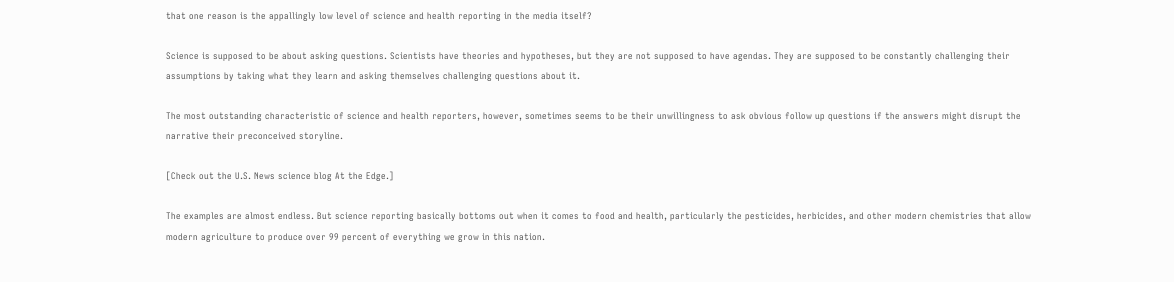that one reason is the appallingly low level of science and health reporting in the media itself?

Science is supposed to be about asking questions. Scientists have theories and hypotheses, but they are not supposed to have agendas. They are supposed to be constantly challenging their assumptions by taking what they learn and asking themselves challenging questions about it.

The most outstanding characteristic of science and health reporters, however, sometimes seems to be their unwillingness to ask obvious follow up questions if the answers might disrupt the narrative their preconceived storyline.

[Check out the U.S. News science blog At the Edge.]

The examples are almost endless. But science reporting basically bottoms out when it comes to food and health, particularly the pesticides, herbicides, and other modern chemistries that allow modern agriculture to produce over 99 percent of everything we grow in this nation.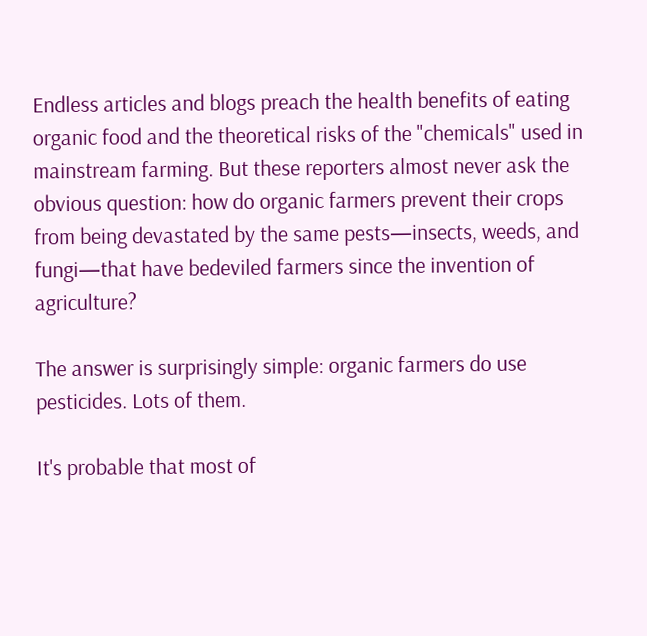Endless articles and blogs preach the health benefits of eating organic food and the theoretical risks of the "chemicals" used in mainstream farming. But these reporters almost never ask the obvious question: how do organic farmers prevent their crops from being devastated by the same pests—insects, weeds, and fungi—that have bedeviled farmers since the invention of agriculture?

The answer is surprisingly simple: organic farmers do use pesticides. Lots of them.

It's probable that most of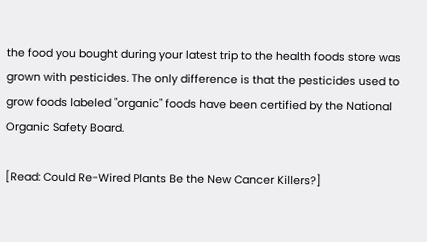the food you bought during your latest trip to the health foods store was grown with pesticides. The only difference is that the pesticides used to grow foods labeled "organic" foods have been certified by the National Organic Safety Board.

[Read: Could Re-Wired Plants Be the New Cancer Killers?]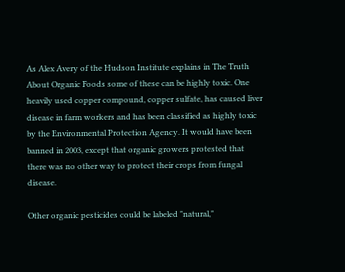As Alex Avery of the Hudson Institute explains in The Truth About Organic Foods some of these can be highly toxic. One heavily used copper compound, copper sulfate, has caused liver disease in farm workers and has been classified as highly toxic by the Environmental Protection Agency. It would have been banned in 2003, except that organic growers protested that there was no other way to protect their crops from fungal disease.

Other organic pesticides could be labeled "natural,"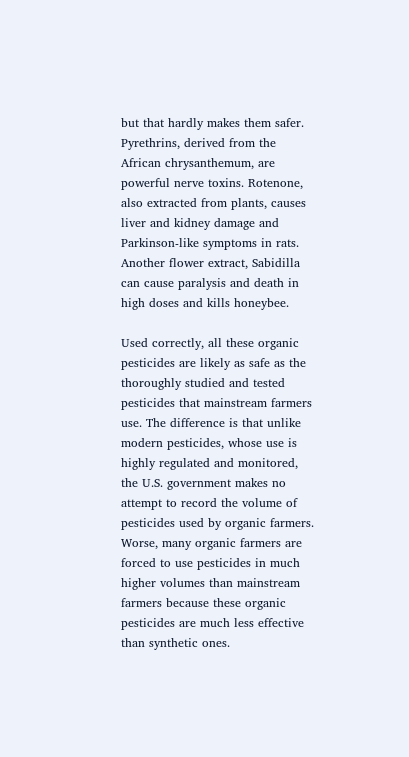but that hardly makes them safer. Pyrethrins, derived from the African chrysanthemum, are powerful nerve toxins. Rotenone, also extracted from plants, causes liver and kidney damage and Parkinson-like symptoms in rats. Another flower extract, Sabidilla can cause paralysis and death in high doses and kills honeybee.

Used correctly, all these organic pesticides are likely as safe as the thoroughly studied and tested pesticides that mainstream farmers use. The difference is that unlike modern pesticides, whose use is highly regulated and monitored, the U.S. government makes no attempt to record the volume of pesticides used by organic farmers. Worse, many organic farmers are forced to use pesticides in much higher volumes than mainstream farmers because these organic pesticides are much less effective than synthetic ones.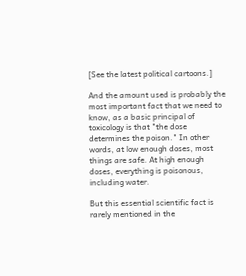[See the latest political cartoons.]

And the amount used is probably the most important fact that we need to know, as a basic principal of toxicology is that "the dose determines the poison." In other words, at low enough doses, most things are safe. At high enough doses, everything is poisonous, including water.

But this essential scientific fact is rarely mentioned in the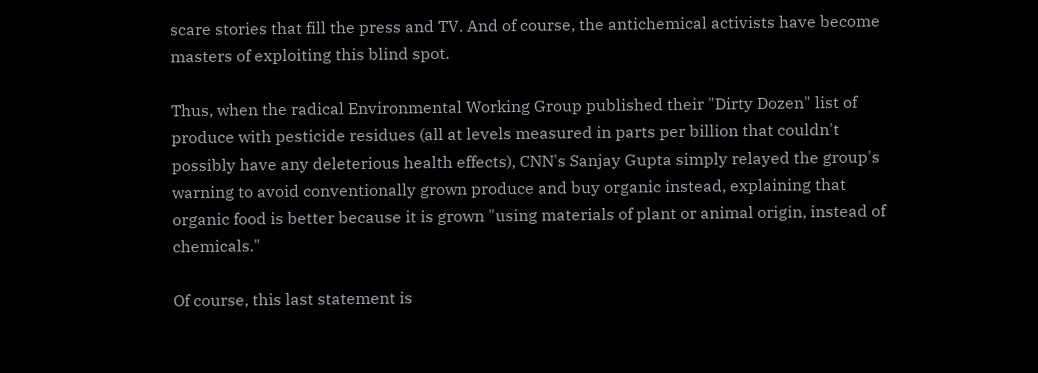scare stories that fill the press and TV. And of course, the antichemical activists have become masters of exploiting this blind spot.

Thus, when the radical Environmental Working Group published their "Dirty Dozen" list of produce with pesticide residues (all at levels measured in parts per billion that couldn't possibly have any deleterious health effects), CNN's Sanjay Gupta simply relayed the group's warning to avoid conventionally grown produce and buy organic instead, explaining that organic food is better because it is grown "using materials of plant or animal origin, instead of chemicals."

Of course, this last statement is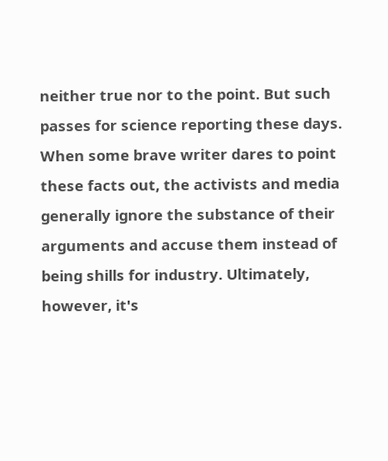neither true nor to the point. But such passes for science reporting these days. When some brave writer dares to point these facts out, the activists and media generally ignore the substance of their arguments and accuse them instead of being shills for industry. Ultimately, however, it's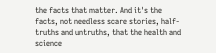the facts that matter. And it's the facts, not needless scare stories, half-truths and untruths, that the health and science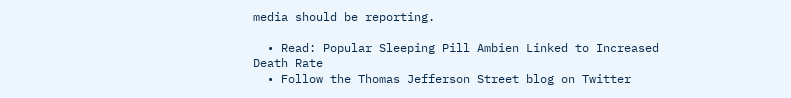media should be reporting.

  • Read: Popular Sleeping Pill Ambien Linked to Increased Death Rate
  • Follow the Thomas Jefferson Street blog on Twitter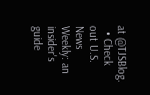at @TJSBlog.
  • Check out U.S. News Weekly: an insider's guide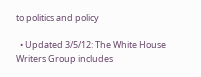to politics and policy

  • Updated 3/5/12: The White House Writers Group includes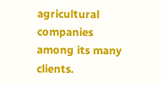agricultural companies among its many clients.